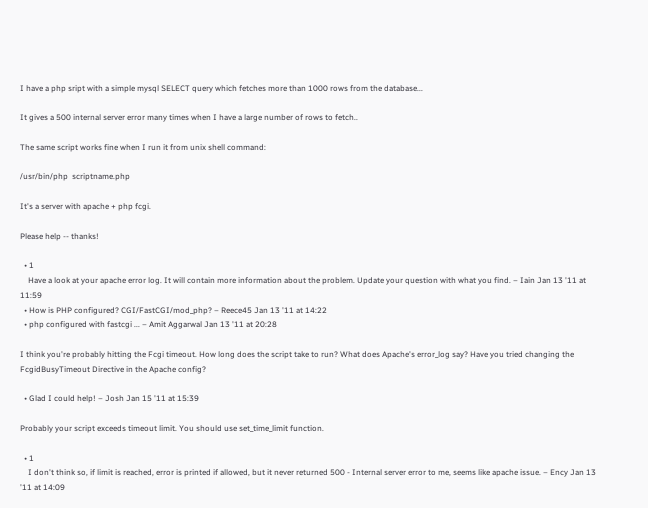I have a php sript with a simple mysql SELECT query which fetches more than 1000 rows from the database...

It gives a 500 internal server error many times when I have a large number of rows to fetch..

The same script works fine when I run it from unix shell command:

/usr/bin/php  scriptname.php

It's a server with apache + php fcgi.

Please help -- thanks!

  • 1
    Have a look at your apache error log. It will contain more information about the problem. Update your question with what you find. – Iain Jan 13 '11 at 11:59
  • How is PHP configured? CGI/FastCGI/mod_php? – Reece45 Jan 13 '11 at 14:22
  • php configured with fastcgi ... – Amit Aggarwal Jan 13 '11 at 20:28

I think you're probably hitting the Fcgi timeout. How long does the script take to run? What does Apache's error_log say? Have you tried changing the FcgidBusyTimeout Directive in the Apache config?

  • Glad I could help! – Josh Jan 15 '11 at 15:39

Probably your script exceeds timeout limit. You should use set_time_limit function.

  • 1
    I don't think so, if limit is reached, error is printed if allowed, but it never returned 500 - Internal server error to me, seems like apache issue. – Ency Jan 13 '11 at 14:09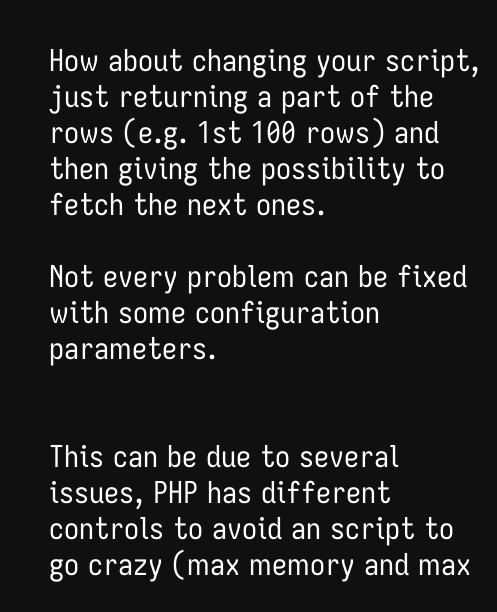How about changing your script, just returning a part of the rows (e.g. 1st 100 rows) and then giving the possibility to fetch the next ones.

Not every problem can be fixed with some configuration parameters.


This can be due to several issues, PHP has different controls to avoid an script to go crazy (max memory and max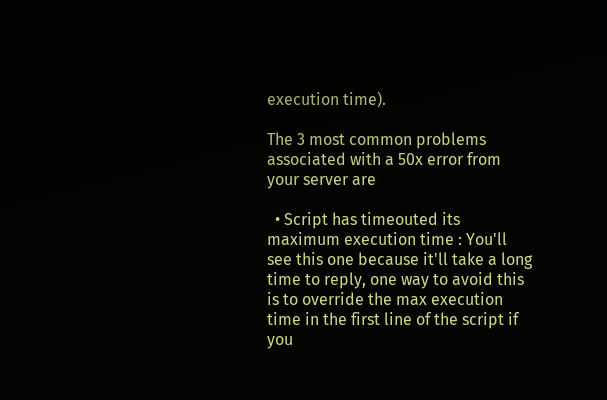execution time).

The 3 most common problems associated with a 50x error from your server are

  • Script has timeouted its maximum execution time : You'll see this one because it'll take a long time to reply, one way to avoid this is to override the max execution time in the first line of the script if you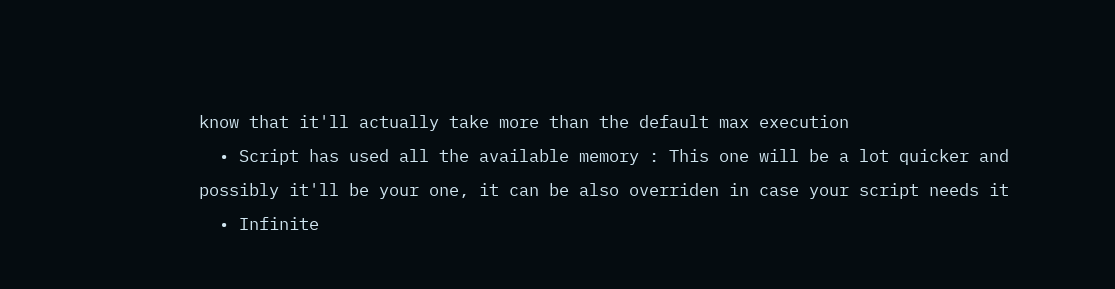know that it'll actually take more than the default max execution
  • Script has used all the available memory : This one will be a lot quicker and possibly it'll be your one, it can be also overriden in case your script needs it
  • Infinite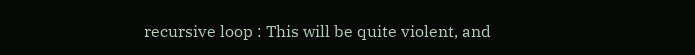recursive loop : This will be quite violent, and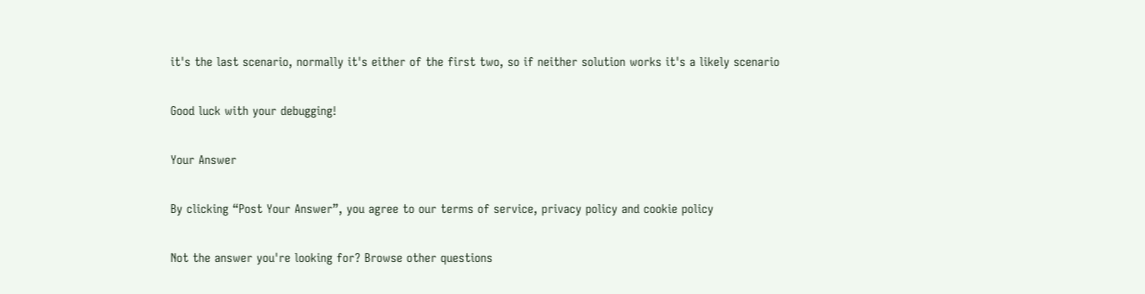it's the last scenario, normally it's either of the first two, so if neither solution works it's a likely scenario

Good luck with your debugging!

Your Answer

By clicking “Post Your Answer”, you agree to our terms of service, privacy policy and cookie policy

Not the answer you're looking for? Browse other questions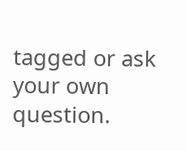tagged or ask your own question.